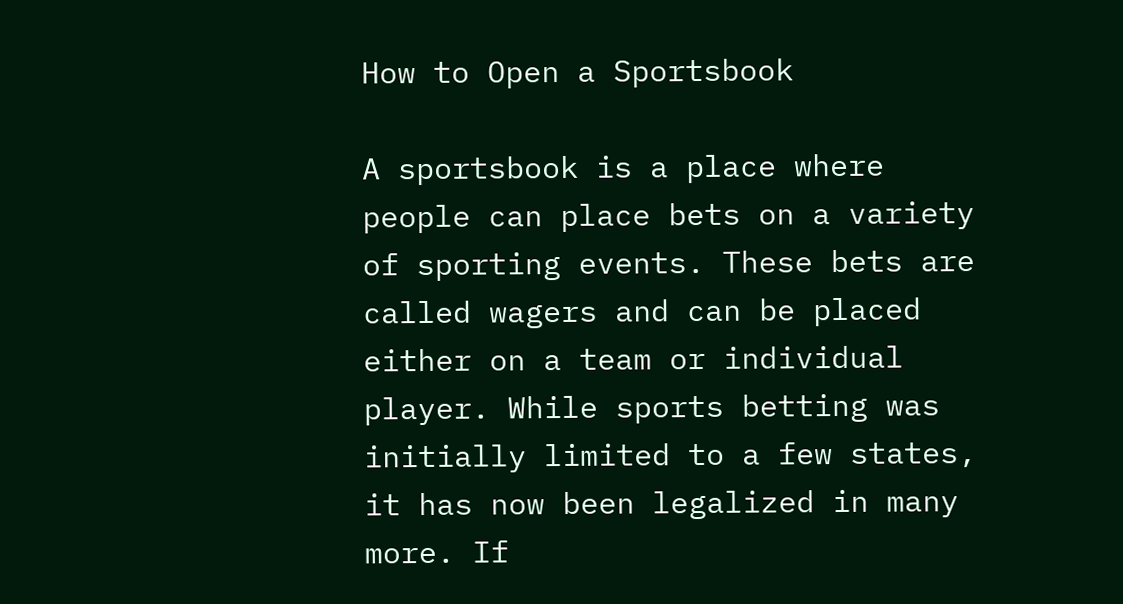How to Open a Sportsbook

A sportsbook is a place where people can place bets on a variety of sporting events. These bets are called wagers and can be placed either on a team or individual player. While sports betting was initially limited to a few states, it has now been legalized in many more. If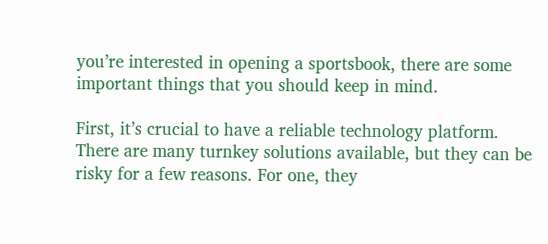you’re interested in opening a sportsbook, there are some important things that you should keep in mind.

First, it’s crucial to have a reliable technology platform. There are many turnkey solutions available, but they can be risky for a few reasons. For one, they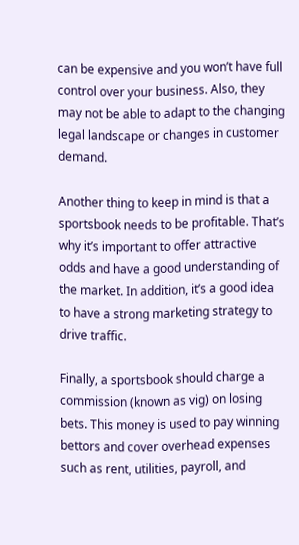can be expensive and you won’t have full control over your business. Also, they may not be able to adapt to the changing legal landscape or changes in customer demand.

Another thing to keep in mind is that a sportsbook needs to be profitable. That’s why it’s important to offer attractive odds and have a good understanding of the market. In addition, it’s a good idea to have a strong marketing strategy to drive traffic.

Finally, a sportsbook should charge a commission (known as vig) on losing bets. This money is used to pay winning bettors and cover overhead expenses such as rent, utilities, payroll, and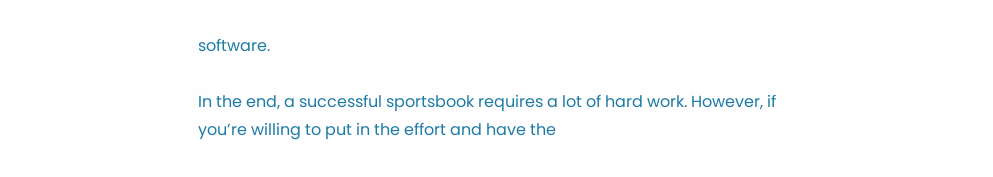software.

In the end, a successful sportsbook requires a lot of hard work. However, if you’re willing to put in the effort and have the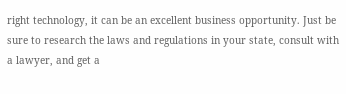right technology, it can be an excellent business opportunity. Just be sure to research the laws and regulations in your state, consult with a lawyer, and get a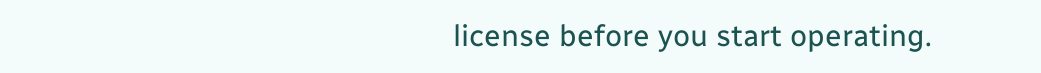license before you start operating.